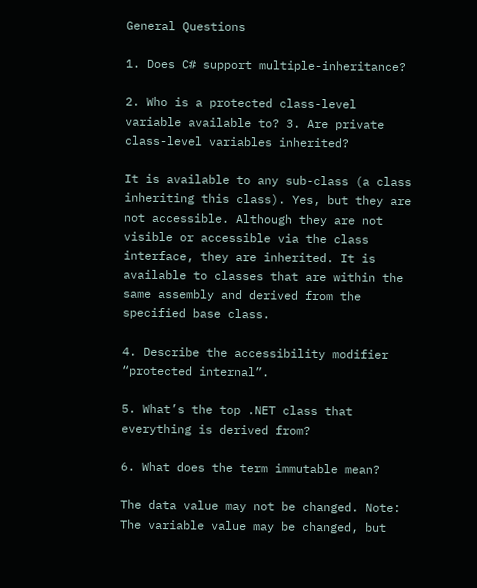General Questions

1. Does C# support multiple-inheritance?

2. Who is a protected class-level variable available to? 3. Are private class-level variables inherited?

It is available to any sub-class (a class inheriting this class). Yes, but they are not accessible. Although they are not visible or accessible via the class interface, they are inherited. It is available to classes that are within the same assembly and derived from the specified base class.

4. Describe the accessibility modifier “protected internal”.

5. What’s the top .NET class that everything is derived from?

6. What does the term immutable mean?

The data value may not be changed. Note: The variable value may be changed, but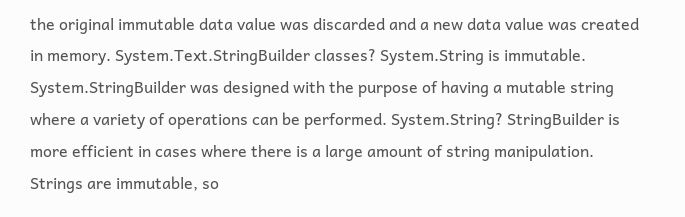the original immutable data value was discarded and a new data value was created in memory. System.Text.StringBuilder classes? System.String is immutable. System.StringBuilder was designed with the purpose of having a mutable string where a variety of operations can be performed. System.String? StringBuilder is more efficient in cases where there is a large amount of string manipulation. Strings are immutable, so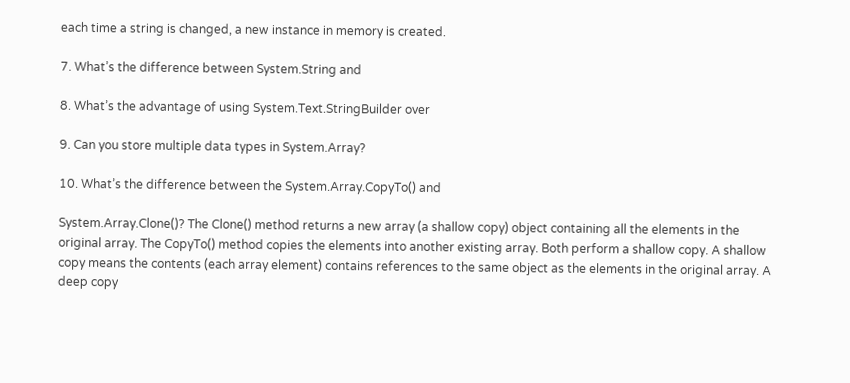each time a string is changed, a new instance in memory is created.

7. What’s the difference between System.String and

8. What’s the advantage of using System.Text.StringBuilder over

9. Can you store multiple data types in System.Array?

10. What’s the difference between the System.Array.CopyTo() and

System.Array.Clone()? The Clone() method returns a new array (a shallow copy) object containing all the elements in the original array. The CopyTo() method copies the elements into another existing array. Both perform a shallow copy. A shallow copy means the contents (each array element) contains references to the same object as the elements in the original array. A deep copy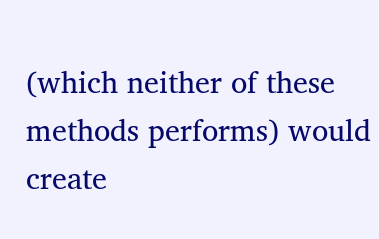(which neither of these methods performs) would create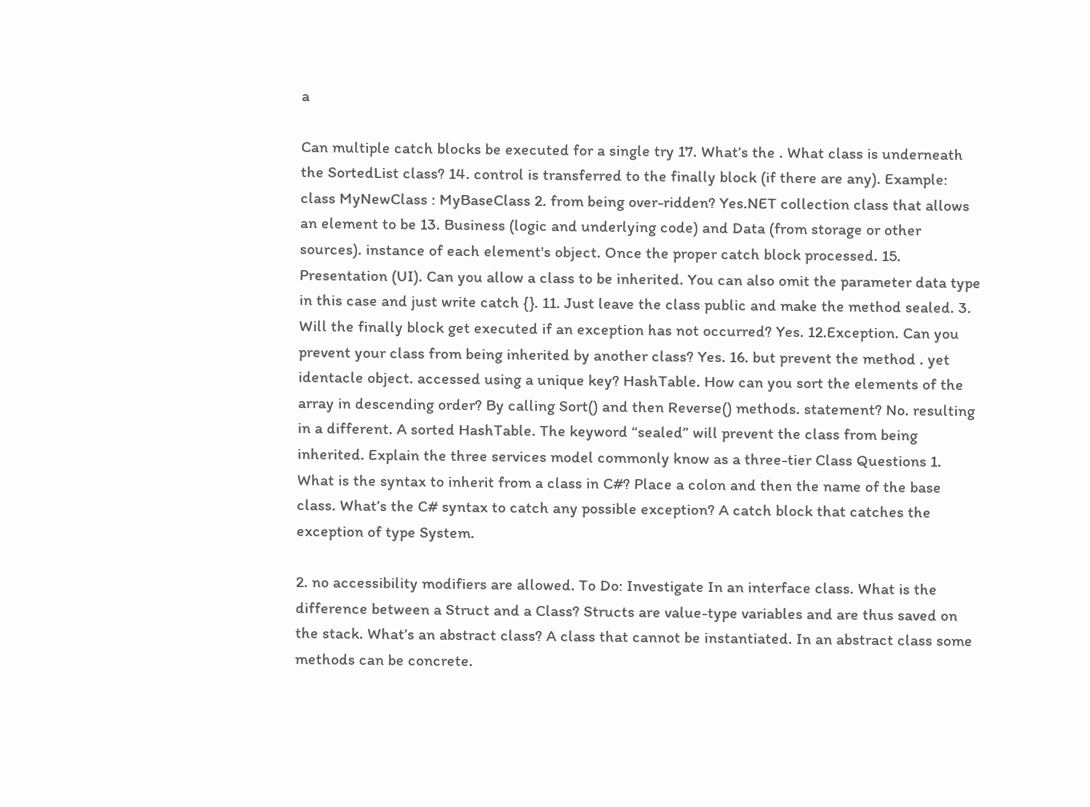a

Can multiple catch blocks be executed for a single try 17. What’s the . What class is underneath the SortedList class? 14. control is transferred to the finally block (if there are any). Example: class MyNewClass : MyBaseClass 2. from being over-ridden? Yes.NET collection class that allows an element to be 13. Business (logic and underlying code) and Data (from storage or other sources). instance of each element's object. Once the proper catch block processed. 15. Presentation (UI). Can you allow a class to be inherited. You can also omit the parameter data type in this case and just write catch {}. 11. Just leave the class public and make the method sealed. 3. Will the finally block get executed if an exception has not occurred? Yes. 12.Exception. Can you prevent your class from being inherited by another class? Yes. 16. but prevent the method . yet identacle object. accessed using a unique key? HashTable. How can you sort the elements of the array in descending order? By calling Sort() and then Reverse() methods. statement? No. resulting in a different. A sorted HashTable. The keyword “sealed” will prevent the class from being inherited. Explain the three services model commonly know as a three-tier Class Questions 1. What is the syntax to inherit from a class in C#? Place a colon and then the name of the base class. What’s the C# syntax to catch any possible exception? A catch block that catches the exception of type System.

2. no accessibility modifiers are allowed. To Do: Investigate In an interface class. What is the difference between a Struct and a Class? Structs are value-type variables and are thus saved on the stack. What’s an abstract class? A class that cannot be instantiated. In an abstract class some methods can be concrete.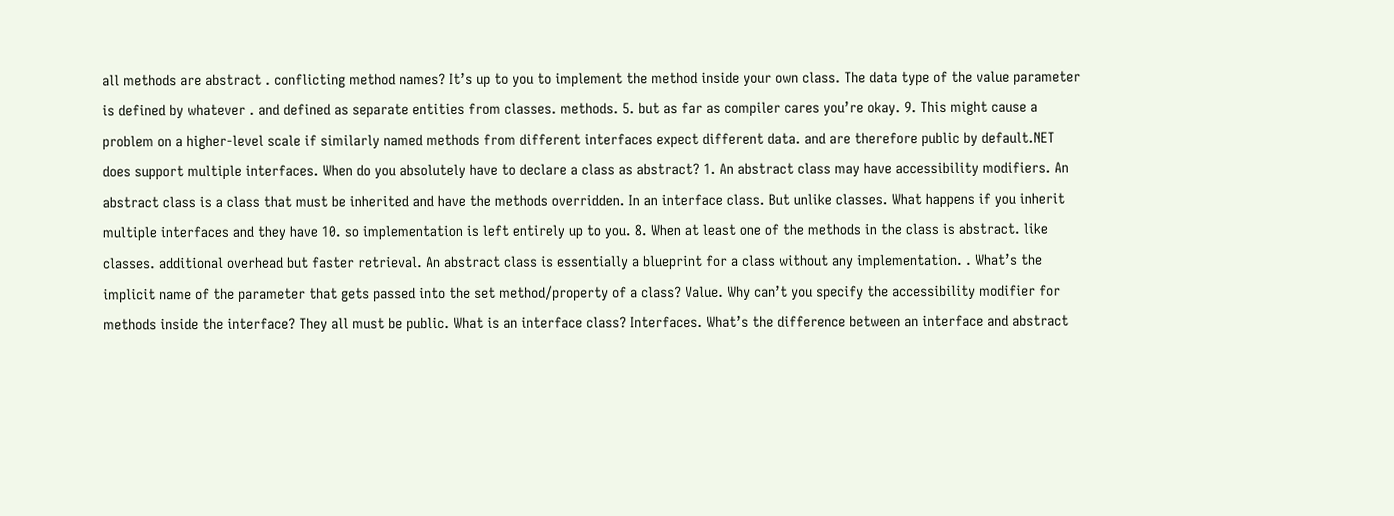all methods are abstract . conflicting method names? It’s up to you to implement the method inside your own class. The data type of the value parameter is defined by whatever . and defined as separate entities from classes. methods. 5. but as far as compiler cares you’re okay. 9. This might cause a problem on a higher-level scale if similarly named methods from different interfaces expect different data. and are therefore public by default.NET does support multiple interfaces. When do you absolutely have to declare a class as abstract? 1. An abstract class may have accessibility modifiers. An abstract class is a class that must be inherited and have the methods overridden. In an interface class. But unlike classes. What happens if you inherit multiple interfaces and they have 10. so implementation is left entirely up to you. 8. When at least one of the methods in the class is abstract. like classes. additional overhead but faster retrieval. An abstract class is essentially a blueprint for a class without any implementation. . What’s the implicit name of the parameter that gets passed into the set method/property of a class? Value. Why can’t you specify the accessibility modifier for methods inside the interface? They all must be public. What is an interface class? Interfaces. What’s the difference between an interface and abstract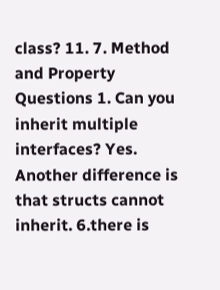class? 11. 7. Method and Property Questions 1. Can you inherit multiple interfaces? Yes. Another difference is that structs cannot inherit. 6.there is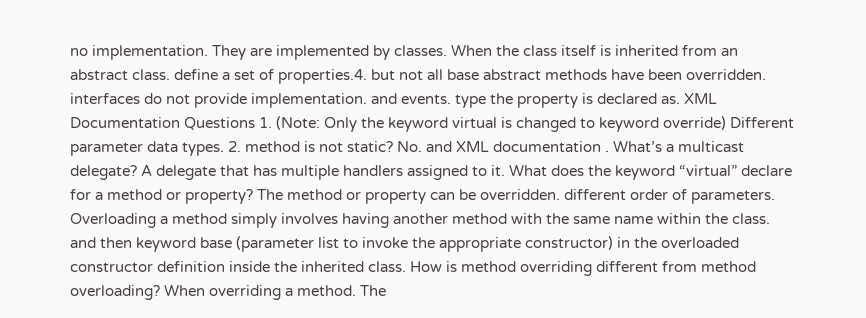no implementation. They are implemented by classes. When the class itself is inherited from an abstract class. define a set of properties.4. but not all base abstract methods have been overridden. interfaces do not provide implementation. and events. type the property is declared as. XML Documentation Questions 1. (Note: Only the keyword virtual is changed to keyword override) Different parameter data types. 2. method is not static? No. and XML documentation . What’s a multicast delegate? A delegate that has multiple handlers assigned to it. What does the keyword “virtual” declare for a method or property? The method or property can be overridden. different order of parameters. Overloading a method simply involves having another method with the same name within the class. and then keyword base (parameter list to invoke the appropriate constructor) in the overloaded constructor definition inside the inherited class. How is method overriding different from method overloading? When overriding a method. The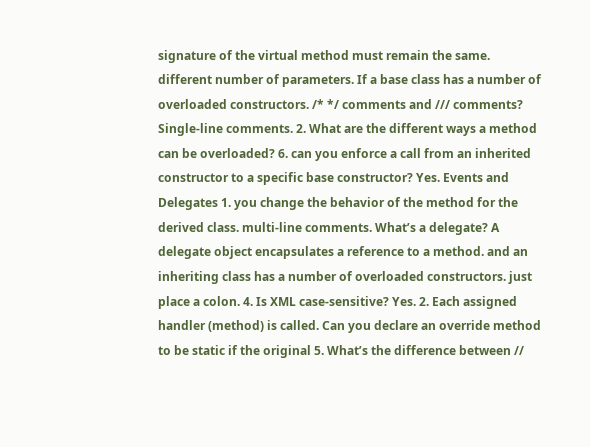signature of the virtual method must remain the same. different number of parameters. If a base class has a number of overloaded constructors. /* */ comments and /// comments? Single-line comments. 2. What are the different ways a method can be overloaded? 6. can you enforce a call from an inherited constructor to a specific base constructor? Yes. Events and Delegates 1. you change the behavior of the method for the derived class. multi-line comments. What’s a delegate? A delegate object encapsulates a reference to a method. and an inheriting class has a number of overloaded constructors. just place a colon. 4. Is XML case-sensitive? Yes. 2. Each assigned handler (method) is called. Can you declare an override method to be static if the original 5. What’s the difference between //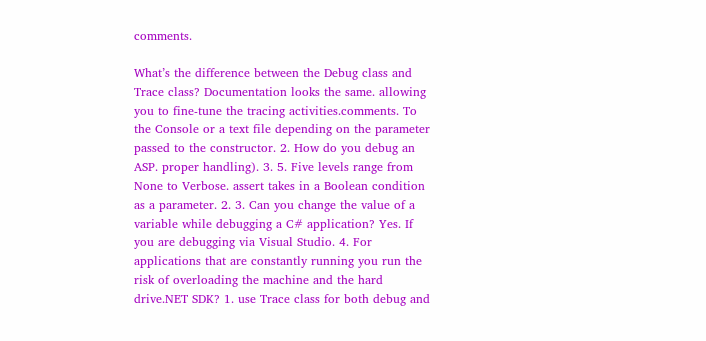comments.

What’s the difference between the Debug class and Trace class? Documentation looks the same. allowing you to fine-tune the tracing activities.comments. To the Console or a text file depending on the parameter passed to the constructor. 2. How do you debug an ASP. proper handling). 3. 5. Five levels range from None to Verbose. assert takes in a Boolean condition as a parameter. 2. 3. Can you change the value of a variable while debugging a C# application? Yes. If you are debugging via Visual Studio. 4. For applications that are constantly running you run the risk of overloading the machine and the hard drive.NET SDK? 1. use Trace class for both debug and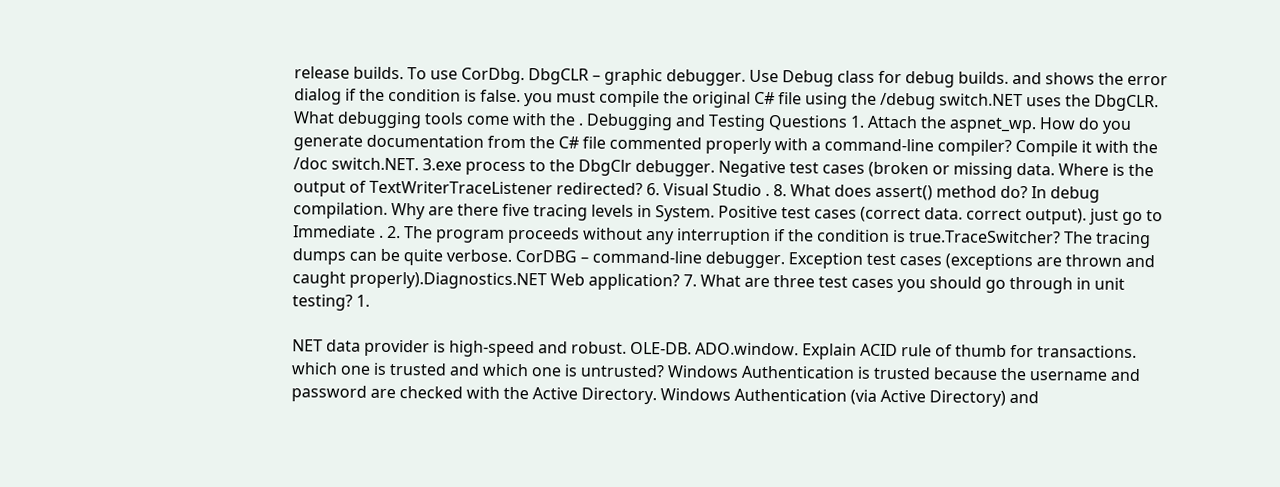release builds. To use CorDbg. DbgCLR – graphic debugger. Use Debug class for debug builds. and shows the error dialog if the condition is false. you must compile the original C# file using the /debug switch.NET uses the DbgCLR. What debugging tools come with the . Debugging and Testing Questions 1. Attach the aspnet_wp. How do you generate documentation from the C# file commented properly with a command-line compiler? Compile it with the /doc switch.NET. 3.exe process to the DbgClr debugger. Negative test cases (broken or missing data. Where is the output of TextWriterTraceListener redirected? 6. Visual Studio . 8. What does assert() method do? In debug compilation. Why are there five tracing levels in System. Positive test cases (correct data. correct output). just go to Immediate . 2. The program proceeds without any interruption if the condition is true.TraceSwitcher? The tracing dumps can be quite verbose. CorDBG – command-line debugger. Exception test cases (exceptions are thrown and caught properly).Diagnostics.NET Web application? 7. What are three test cases you should go through in unit testing? 1.

NET data provider is high-speed and robust. OLE-DB. ADO.window. Explain ACID rule of thumb for transactions. which one is trusted and which one is untrusted? Windows Authentication is trusted because the username and password are checked with the Active Directory. Windows Authentication (via Active Directory) and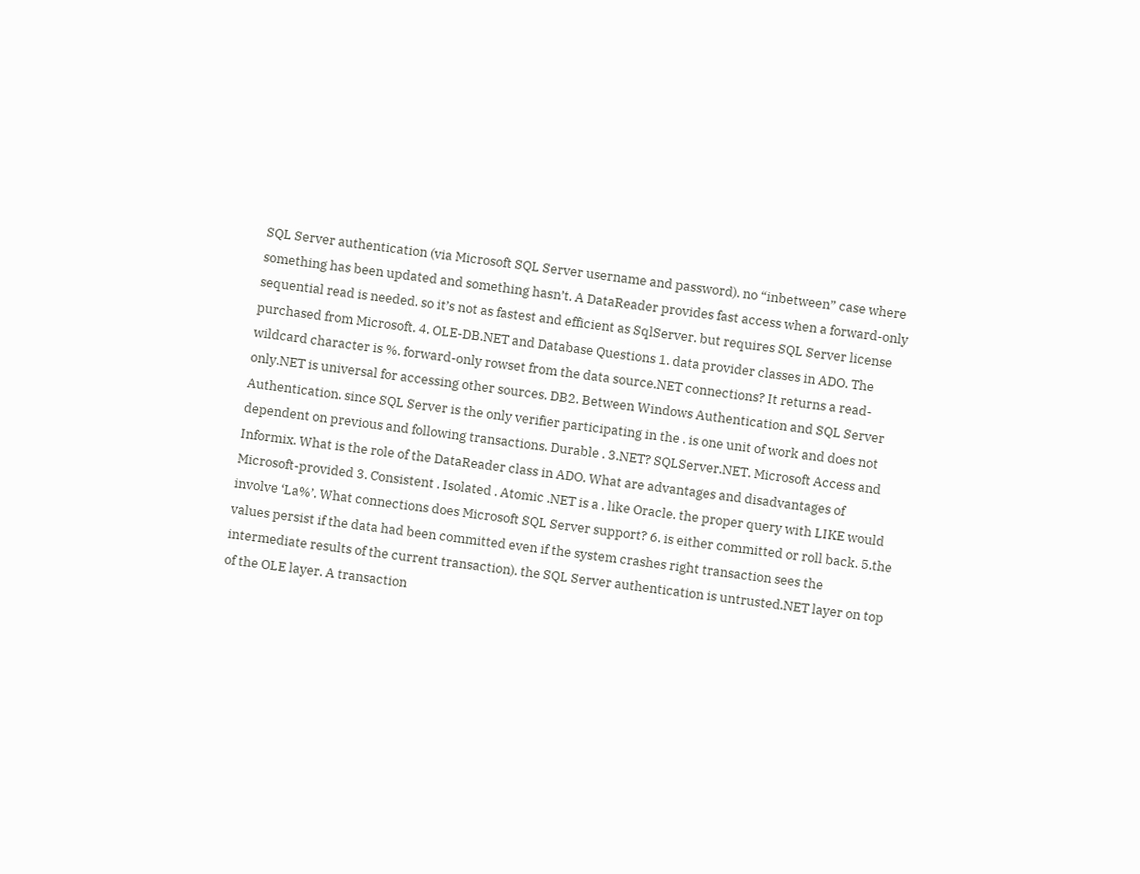SQL Server authentication (via Microsoft SQL Server username and password). no “inbetween” case where something has been updated and something hasn’t. A DataReader provides fast access when a forward-only sequential read is needed. so it’s not as fastest and efficient as SqlServer. but requires SQL Server license purchased from Microsoft. 4. OLE-DB.NET and Database Questions 1. data provider classes in ADO. The wildcard character is %. forward-only rowset from the data source.NET connections? It returns a read-only.NET is universal for accessing other sources. DB2. Between Windows Authentication and SQL Server Authentication. since SQL Server is the only verifier participating in the . is one unit of work and does not dependent on previous and following transactions. Durable . 3.NET? SQLServer.NET. Microsoft Access and Informix. What is the role of the DataReader class in ADO. What are advantages and disadvantages of Microsoft-provided 3. Consistent . Isolated . Atomic .NET is a . like Oracle. the proper query with LIKE would involve ‘La%’. What connections does Microsoft SQL Server support? 6. is either committed or roll back. 5.the values persist if the data had been committed even if the system crashes right transaction sees the intermediate results of the current transaction). the SQL Server authentication is untrusted.NET layer on top of the OLE layer. A transaction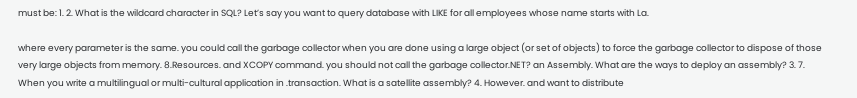must be: 1. 2. What is the wildcard character in SQL? Let’s say you want to query database with LIKE for all employees whose name starts with La.

where every parameter is the same. you could call the garbage collector when you are done using a large object (or set of objects) to force the garbage collector to dispose of those very large objects from memory. 8.Resources. and XCOPY command. you should not call the garbage collector.NET? an Assembly. What are the ways to deploy an assembly? 3. 7. When you write a multilingual or multi-cultural application in .transaction. What is a satellite assembly? 4. However. and want to distribute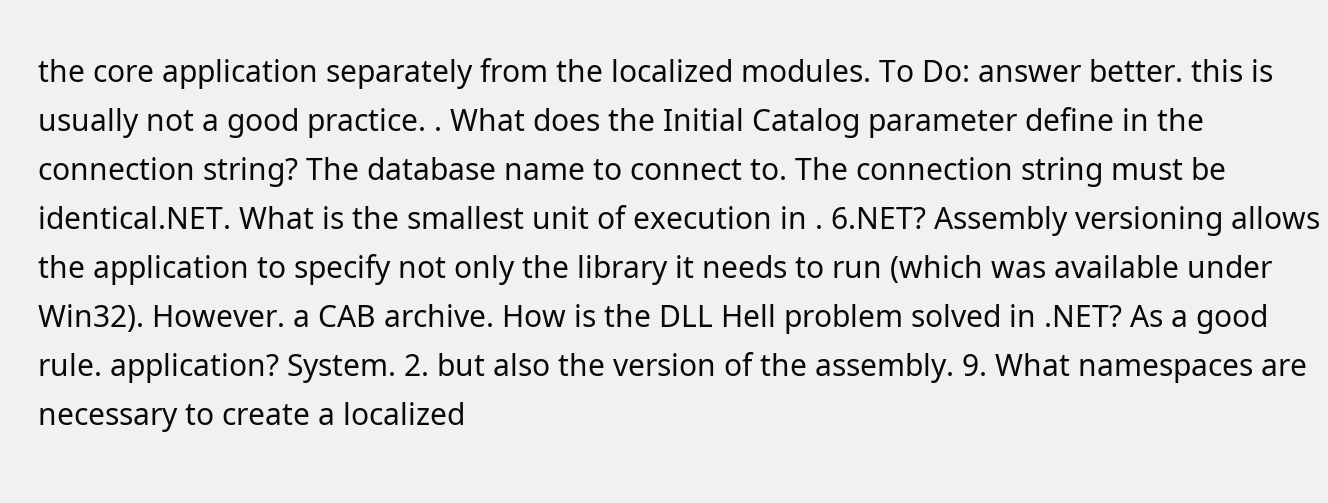the core application separately from the localized modules. To Do: answer better. this is usually not a good practice. . What does the Initial Catalog parameter define in the connection string? The database name to connect to. The connection string must be identical.NET. What is the smallest unit of execution in . 6.NET? Assembly versioning allows the application to specify not only the library it needs to run (which was available under Win32). However. a CAB archive. How is the DLL Hell problem solved in .NET? As a good rule. application? System. 2. but also the version of the assembly. 9. What namespaces are necessary to create a localized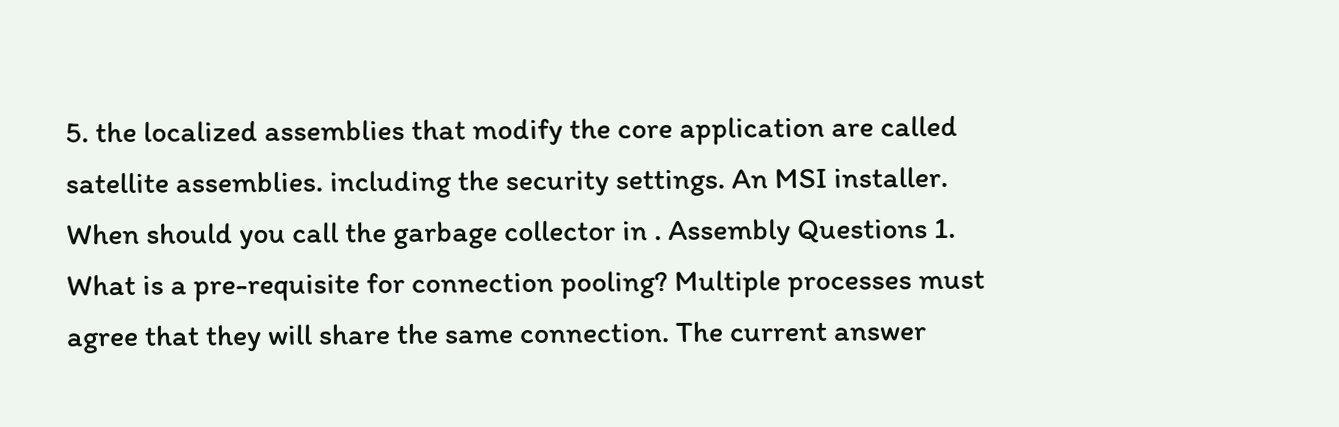5. the localized assemblies that modify the core application are called satellite assemblies. including the security settings. An MSI installer. When should you call the garbage collector in . Assembly Questions 1. What is a pre-requisite for connection pooling? Multiple processes must agree that they will share the same connection. The current answer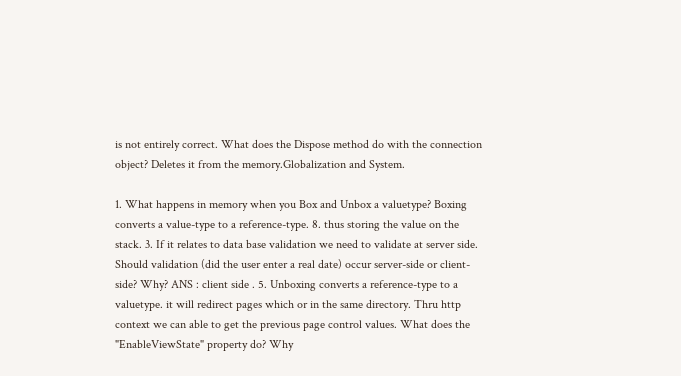is not entirely correct. What does the Dispose method do with the connection object? Deletes it from the memory.Globalization and System.

1. What happens in memory when you Box and Unbox a valuetype? Boxing converts a value-type to a reference-type. 8. thus storing the value on the stack. 3. If it relates to data base validation we need to validate at server side. Should validation (did the user enter a real date) occur server-side or client-side? Why? ANS : client side . 5. Unboxing converts a reference-type to a valuetype. it will redirect pages which or in the same directory. Thru http context we can able to get the previous page control values. What does the "EnableViewState" property do? Why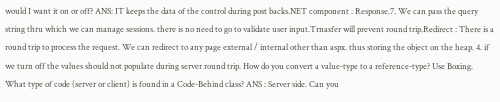would I want it on or off? ANS: IT keeps the data of the control during post backs.NET component . Response.7. We can pass the query string thru which we can manage sessions. there is no need to go to validate user input.Trnasfer will prevent round trip.Redirect : There is a round trip to process the request. We can redirect to any page external / internal other than aspx. thus storing the object on the heap. 4. if we turn off the values should not populate during server round trip. How do you convert a value-type to a reference-type? Use Boxing. What type of code (server or client) is found in a Code-Behind class? ANS : Server side. Can you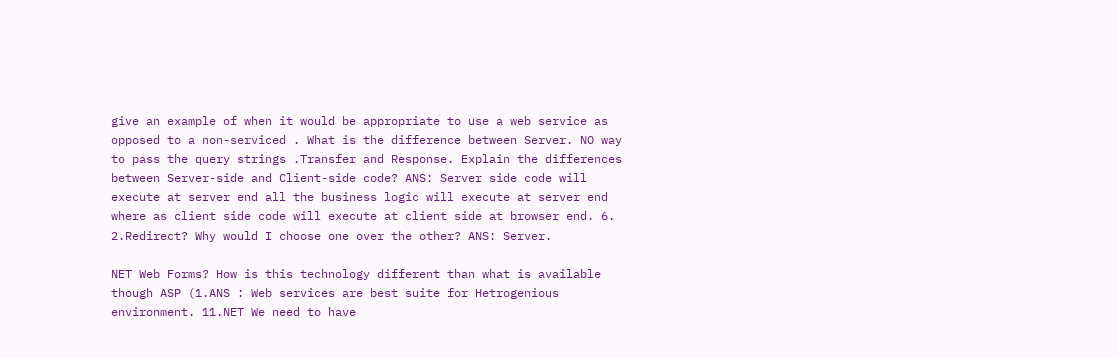give an example of when it would be appropriate to use a web service as opposed to a non-serviced . What is the difference between Server. NO way to pass the query strings .Transfer and Response. Explain the differences between Server-side and Client-side code? ANS: Server side code will execute at server end all the business logic will execute at server end where as client side code will execute at client side at browser end. 6. 2.Redirect? Why would I choose one over the other? ANS: Server.

NET Web Forms? How is this technology different than what is available though ASP (1.ANS : Web services are best suite for Hetrogenious environment. 11.NET We need to have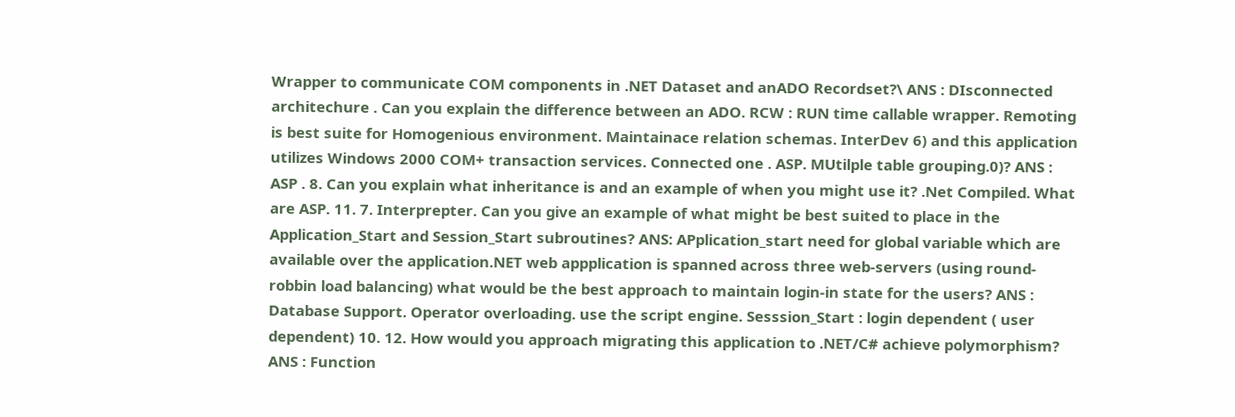Wrapper to communicate COM components in .NET Dataset and anADO Recordset?\ ANS : DIsconnected architechure . Can you explain the difference between an ADO. RCW : RUN time callable wrapper. Remoting is best suite for Homogenious environment. Maintainace relation schemas. InterDev 6) and this application utilizes Windows 2000 COM+ transaction services. Connected one . ASP. MUtilple table grouping.0)? ANS : ASP . 8. Can you explain what inheritance is and an example of when you might use it? .Net Compiled. What are ASP. 11. 7. Interprepter. Can you give an example of what might be best suited to place in the Application_Start and Session_Start subroutines? ANS: APplication_start need for global variable which are available over the application.NET web appplication is spanned across three web-servers (using round-robbin load balancing) what would be the best approach to maintain login-in state for the users? ANS : Database Support. Operator overloading. use the script engine. Sesssion_Start : login dependent ( user dependent) 10. 12. How would you approach migrating this application to .NET/C# achieve polymorphism? ANS : Function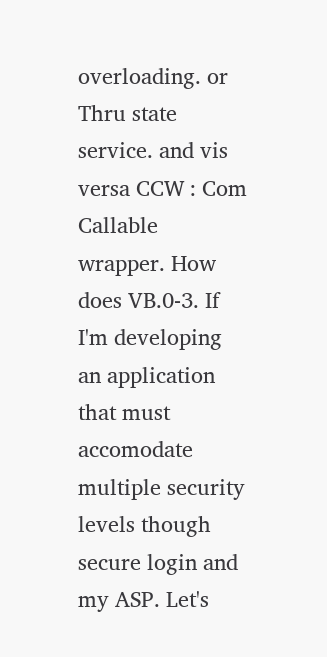overloading. or Thru state service. and vis versa CCW : Com Callable wrapper. How does VB.0-3. If I'm developing an application that must accomodate multiple security levels though secure login and my ASP. Let's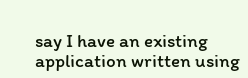say I have an existing application written using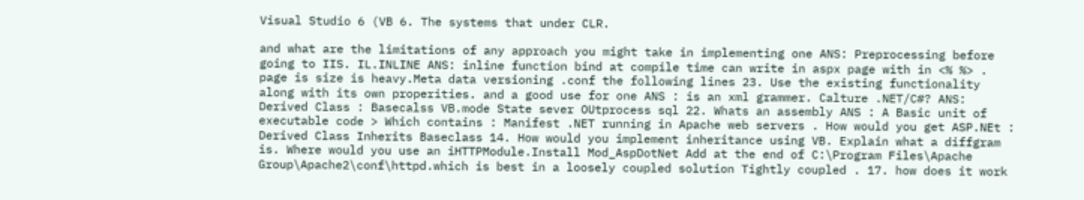Visual Studio 6 (VB 6. The systems that under CLR.

and what are the limitations of any approach you might take in implementing one ANS: Preprocessing before going to IIS. IL.INLINE ANS: inline function bind at compile time can write in aspx page with in <% %> . page is size is heavy.Meta data versioning .conf the following lines 23. Use the existing functionality along with its own properities. and a good use for one ANS : is an xml grammer. Calture .NET/C#? ANS: Derived Class : Basecalss VB.mode State sever OUtprocess sql 22. Whats an assembly ANS : A Basic unit of executable code > Which contains : Manifest .NET running in Apache web servers . How would you get ASP.NEt : Derived Class Inherits Baseclass 14. How would you implement inheritance using VB. Explain what a diffgram is. Where would you use an iHTTPModule.Install Mod_AspDotNet Add at the end of C:\Program Files\Apache Group\Apache2\conf\httpd.which is best in a loosely coupled solution Tightly coupled . 17. how does it work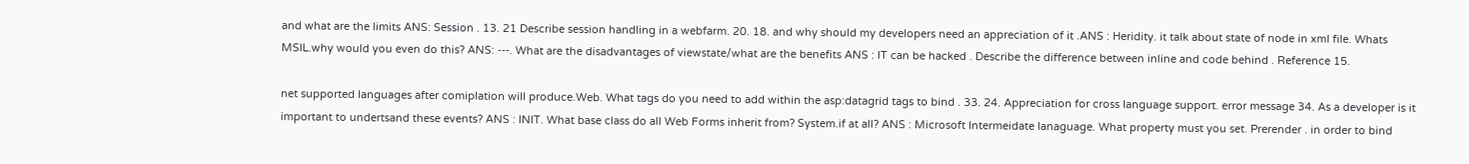and what are the limits ANS: Session . 13. 21 Describe session handling in a webfarm. 20. 18. and why should my developers need an appreciation of it .ANS : Heridity. it talk about state of node in xml file. Whats MSIL.why would you even do this? ANS: ---. What are the disadvantages of viewstate/what are the benefits ANS : IT can be hacked . Describe the difference between inline and code behind . Reference 15.

net supported languages after comiplation will produce.Web. What tags do you need to add within the asp:datagrid tags to bind . 33. 24. Appreciation for cross language support. error message 34. As a developer is it important to undertsand these events? ANS : INIT. What base class do all Web Forms inherit from? System.if at all? ANS : Microsoft Intermeidate lanaguage. What property must you set. Prerender . in order to bind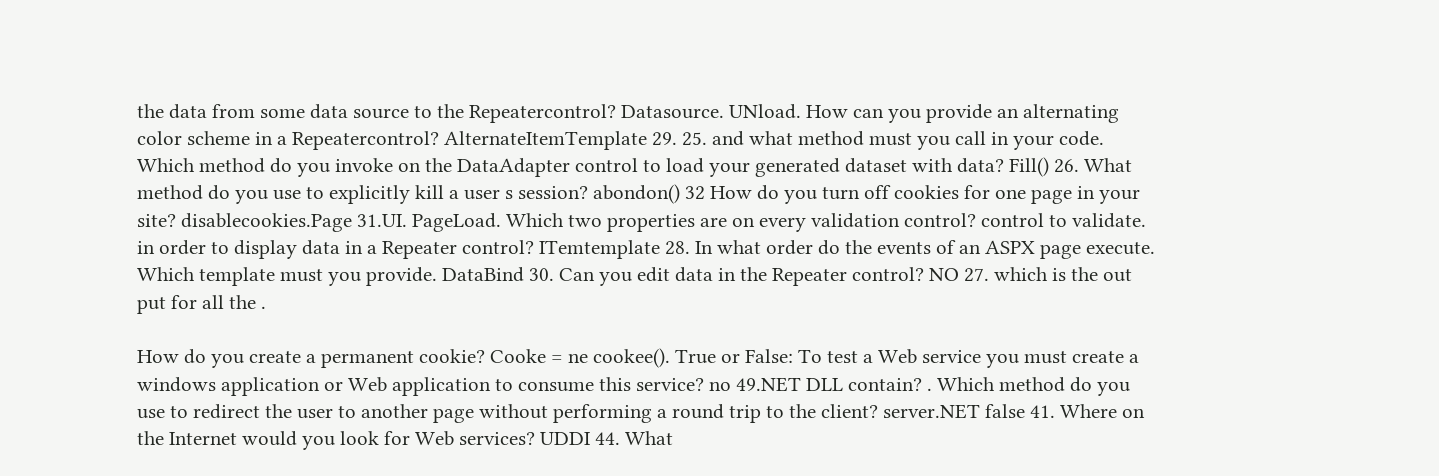the data from some data source to the Repeatercontrol? Datasource. UNload. How can you provide an alternating color scheme in a Repeatercontrol? AlternateItemTemplate 29. 25. and what method must you call in your code. Which method do you invoke on the DataAdapter control to load your generated dataset with data? Fill() 26. What method do you use to explicitly kill a user s session? abondon() 32 How do you turn off cookies for one page in your site? disablecookies.Page 31.UI. PageLoad. Which two properties are on every validation control? control to validate. in order to display data in a Repeater control? ITemtemplate 28. In what order do the events of an ASPX page execute. Which template must you provide. DataBind 30. Can you edit data in the Repeater control? NO 27. which is the out put for all the .

How do you create a permanent cookie? Cooke = ne cookee(). True or False: To test a Web service you must create a windows application or Web application to consume this service? no 49.NET DLL contain? . Which method do you use to redirect the user to another page without performing a round trip to the client? server.NET false 41. Where on the Internet would you look for Web services? UDDI 44. What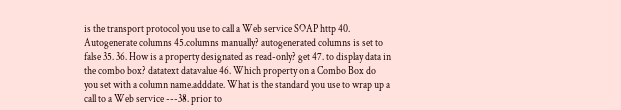is the transport protocol you use to call a Web service SOAP http 40. Autogenerate columns 45.columns manually? autogenerated columns is set to false 35. 36. How is a property designated as read-only? get 47. to display data in the combo box? datatext datavalue 46. Which property on a Combo Box do you set with a column name.adddate. What is the standard you use to wrap up a call to a Web service ---38. prior to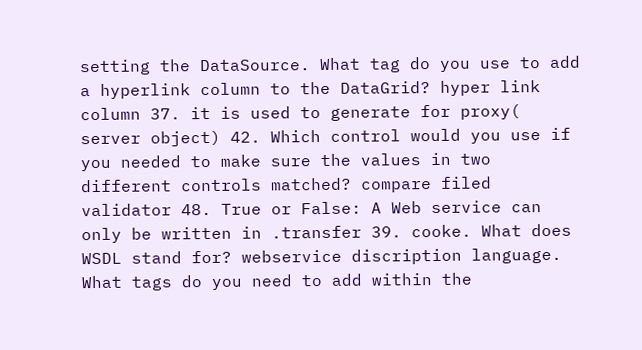setting the DataSource. What tag do you use to add a hyperlink column to the DataGrid? hyper link column 37. it is used to generate for proxy( server object) 42. Which control would you use if you needed to make sure the values in two different controls matched? compare filed validator 48. True or False: A Web service can only be written in .transfer 39. cooke. What does WSDL stand for? webservice discription language. What tags do you need to add within the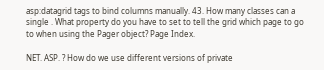asp:datagrid tags to bind columns manually. 43. How many classes can a single . What property do you have to set to tell the grid which page to go to when using the Pager object? Page Index.

NET. ASP. ? How do we use different versions of private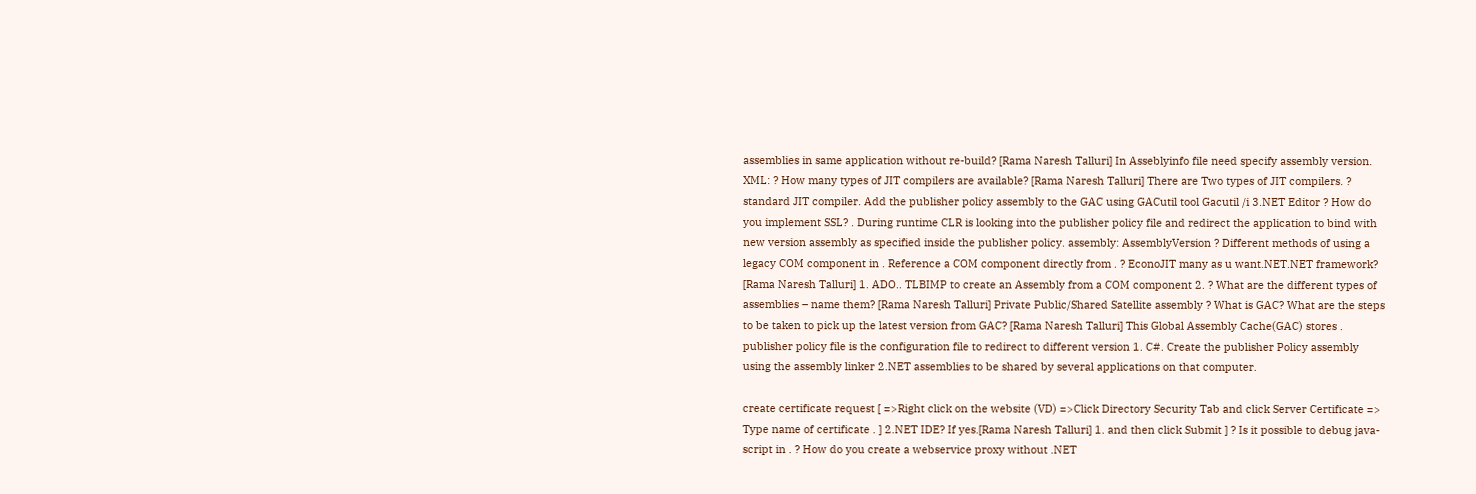assemblies in same application without re-build? [Rama Naresh Talluri] In Asseblyinfo file need specify assembly version. XML: ? How many types of JIT compilers are available? [Rama Naresh Talluri] There are Two types of JIT compilers. ? standard JIT compiler. Add the publisher policy assembly to the GAC using GACutil tool Gacutil /i 3.NET Editor ? How do you implement SSL? . During runtime CLR is looking into the publisher policy file and redirect the application to bind with new version assembly as specified inside the publisher policy. assembly: AssemblyVersion ? Different methods of using a legacy COM component in . Reference a COM component directly from . ? EconoJIT many as u want.NET.NET framework? [Rama Naresh Talluri] 1. ADO.. TLBIMP to create an Assembly from a COM component 2. ? What are the different types of assemblies – name them? [Rama Naresh Talluri] Private Public/Shared Satellite assembly ? What is GAC? What are the steps to be taken to pick up the latest version from GAC? [Rama Naresh Talluri] This Global Assembly Cache(GAC) stores . publisher policy file is the configuration file to redirect to different version 1. C#. Create the publisher Policy assembly using the assembly linker 2.NET assemblies to be shared by several applications on that computer.

create certificate request [ =>Right click on the website (VD) =>Click Directory Security Tab and click Server Certificate => Type name of certificate . ] 2.NET IDE? If yes.[Rama Naresh Talluri] 1. and then click Submit ] ? Is it possible to debug java-script in . ? How do you create a webservice proxy without .NET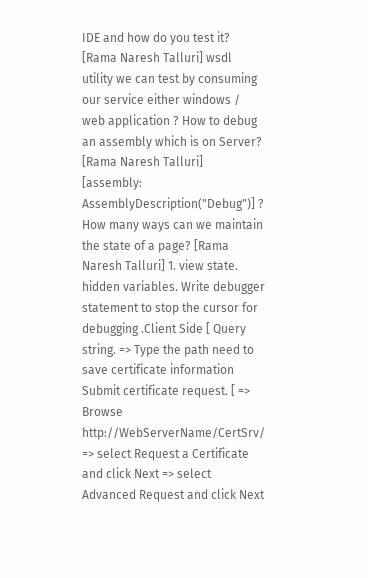IDE and how do you test it? [Rama Naresh Talluri] wsdl utility we can test by consuming our service either windows / web application ? How to debug an assembly which is on Server? [Rama Naresh Talluri] [assembly: AssemblyDescription("Debug")] ? How many ways can we maintain the state of a page? [Rama Naresh Talluri] 1. view state. hidden variables. Write debugger statement to stop the cursor for debugging .Client Side [ Query string. => Type the path need to save certificate information Submit certificate request. [ => Browse http://WebServerName/CertSrv/ => select Request a Certificate and click Next => select Advanced Request and click Next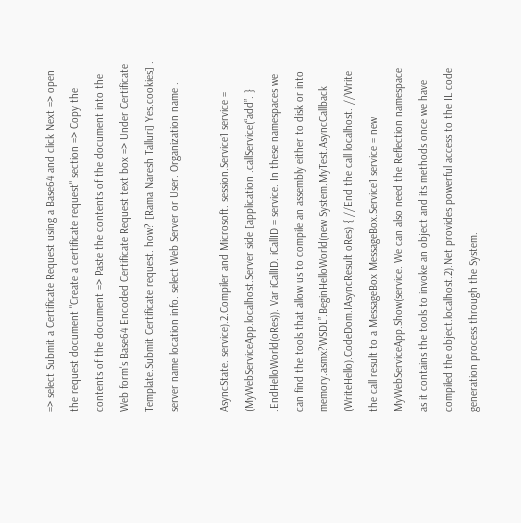=> select Submit a Certificate Request using a Base64 and click Next => open the request document "Create a certificate request" section => Copy the contents of the document => Paste the contents of the document into the Web form's Base64 Encoded Certificate Request text box => Under Certificate Template.Submit Certificate request. how? [Rama Naresh Talluri] Yes.cookies] . server name location info. select Web Server or User. Organization name .

AsyncState. service).2.Compiler and Microsoft. session.Service1 service = (MyWebServiceApp.localhost.Server side [application .callService(“add”. } .EndHelloWorld(oRes)). Var iCallID. iCallID = service. In these namespaces we can find the tools that allow us to compile an assembly either to disk or into memory.asmx?WSDL”.BeginHelloWorld(new System.MyTest.AsyncCallback (WriteHello).CodeDom.IAsyncResult oRes) { //End the call localhost. //Write the call result to a MessageBox MessageBox.Service1 service = new MyWebServiceApp.Show(service. We can also need the Reflection namespace as it contains the tools to invoke an object and its methods once we have compiled the object.localhost.2).Net provides powerful access to the IL code generation process through the System.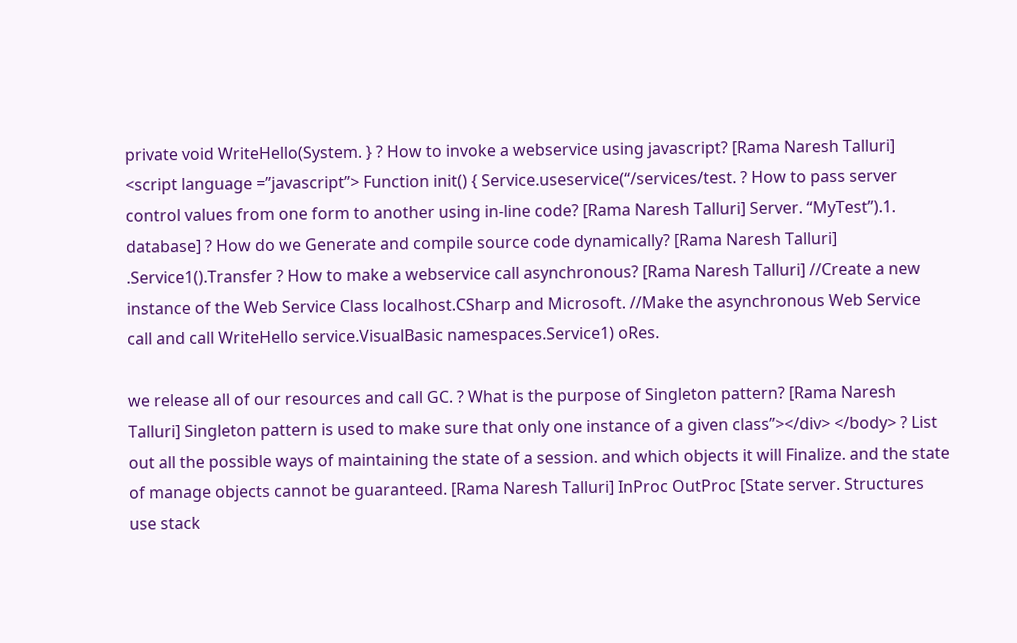private void WriteHello(System. } ? How to invoke a webservice using javascript? [Rama Naresh Talluri] <script language =”javascript”> Function init() { Service.useservice(“/services/test. ? How to pass server control values from one form to another using in-line code? [Rama Naresh Talluri] Server. “MyTest”).1. database] ? How do we Generate and compile source code dynamically? [Rama Naresh Talluri] .Service1().Transfer ? How to make a webservice call asynchronous? [Rama Naresh Talluri] //Create a new instance of the Web Service Class localhost.CSharp and Microsoft. //Make the asynchronous Web Service call and call WriteHello service.VisualBasic namespaces.Service1) oRes.

we release all of our resources and call GC. ? What is the purpose of Singleton pattern? [Rama Naresh Talluri] Singleton pattern is used to make sure that only one instance of a given class”></div> </body> ? List out all the possible ways of maintaining the state of a session. and which objects it will Finalize. and the state of manage objects cannot be guaranteed. [Rama Naresh Talluri] InProc OutProc [State server. Structures use stack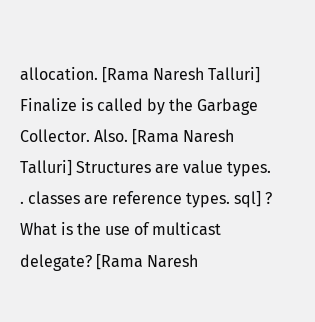allocation. [Rama Naresh Talluri] Finalize is called by the Garbage Collector. Also. [Rama Naresh Talluri] Structures are value types. . classes are reference types. sql] ? What is the use of multicast delegate? [Rama Naresh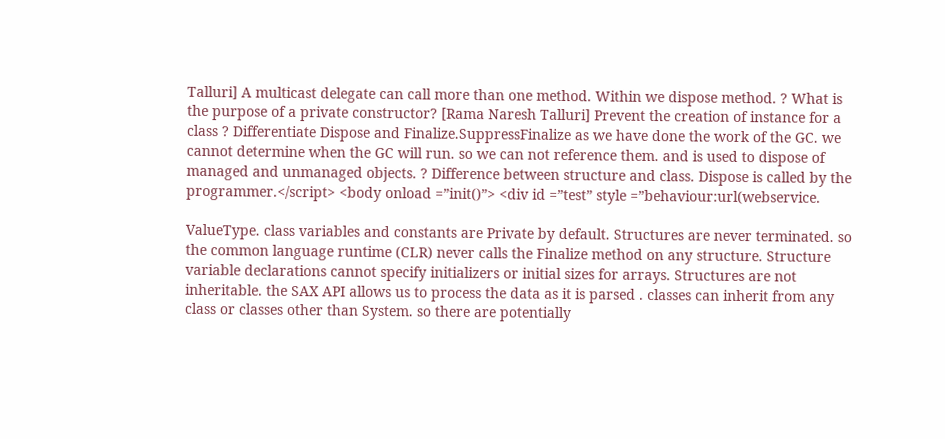Talluri] A multicast delegate can call more than one method. Within we dispose method. ? What is the purpose of a private constructor? [Rama Naresh Talluri] Prevent the creation of instance for a class ? Differentiate Dispose and Finalize.SuppressFinalize as we have done the work of the GC. we cannot determine when the GC will run. so we can not reference them. and is used to dispose of managed and unmanaged objects. ? Difference between structure and class. Dispose is called by the programmer.</script> <body onload =”init()”> <div id =”test” style =”behaviour:url(webservice.

ValueType. class variables and constants are Private by default. Structures are never terminated. so the common language runtime (CLR) never calls the Finalize method on any structure. Structure variable declarations cannot specify initializers or initial sizes for arrays. Structures are not inheritable. the SAX API allows us to process the data as it is parsed . classes can inherit from any class or classes other than System. so there are potentially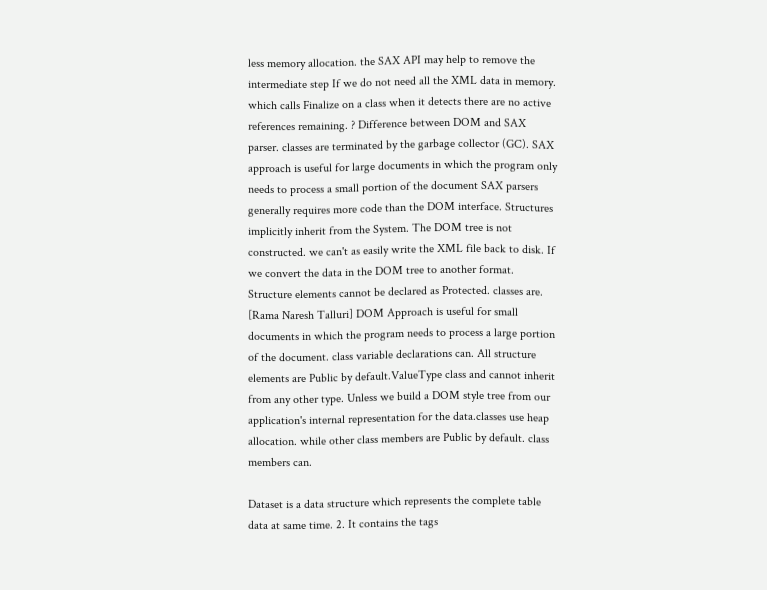less memory allocation. the SAX API may help to remove the intermediate step If we do not need all the XML data in memory. which calls Finalize on a class when it detects there are no active references remaining. ? Difference between DOM and SAX parser. classes are terminated by the garbage collector (GC). SAX approach is useful for large documents in which the program only needs to process a small portion of the document SAX parsers generally requires more code than the DOM interface. Structures implicitly inherit from the System. The DOM tree is not constructed. we can't as easily write the XML file back to disk. If we convert the data in the DOM tree to another format. Structure elements cannot be declared as Protected. classes are. [Rama Naresh Talluri] DOM Approach is useful for small documents in which the program needs to process a large portion of the document. class variable declarations can. All structure elements are Public by default.ValueType class and cannot inherit from any other type. Unless we build a DOM style tree from our application's internal representation for the data.classes use heap allocation. while other class members are Public by default. class members can.

Dataset is a data structure which represents the complete table data at same time. 2. It contains the tags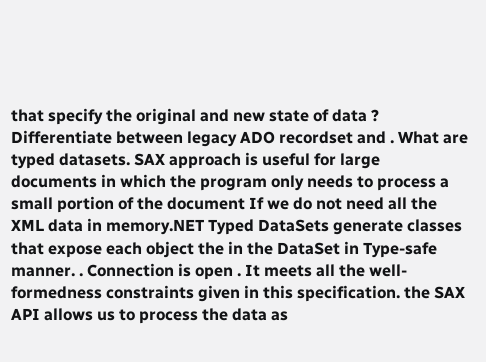that specify the original and new state of data ? Differentiate between legacy ADO recordset and . What are typed datasets. SAX approach is useful for large documents in which the program only needs to process a small portion of the document If we do not need all the XML data in memory.NET Typed DataSets generate classes that expose each object the in the DataSet in Type-safe manner. . Connection is open . It meets all the well-formedness constraints given in this specification. the SAX API allows us to process the data as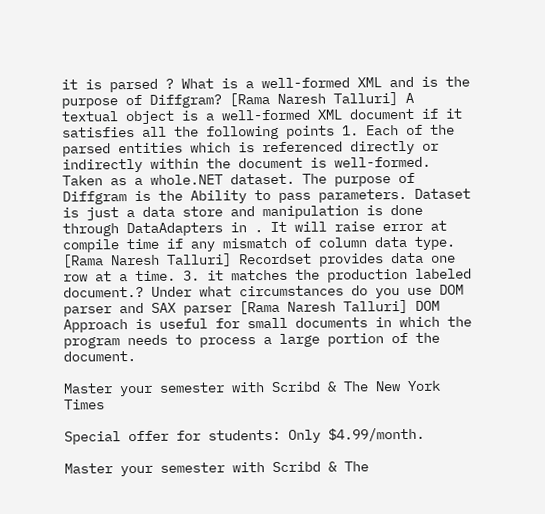it is parsed ? What is a well-formed XML and is the purpose of Diffgram? [Rama Naresh Talluri] A textual object is a well-formed XML document if it satisfies all the following points 1. Each of the parsed entities which is referenced directly or indirectly within the document is well-formed. Taken as a whole.NET dataset. The purpose of Diffgram is the Ability to pass parameters. Dataset is just a data store and manipulation is done through DataAdapters in . It will raise error at compile time if any mismatch of column data type. [Rama Naresh Talluri] Recordset provides data one row at a time. 3. it matches the production labeled document.? Under what circumstances do you use DOM parser and SAX parser [Rama Naresh Talluri] DOM Approach is useful for small documents in which the program needs to process a large portion of the document.

Master your semester with Scribd & The New York Times

Special offer for students: Only $4.99/month.

Master your semester with Scribd & The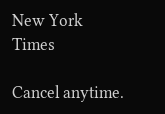New York Times

Cancel anytime.